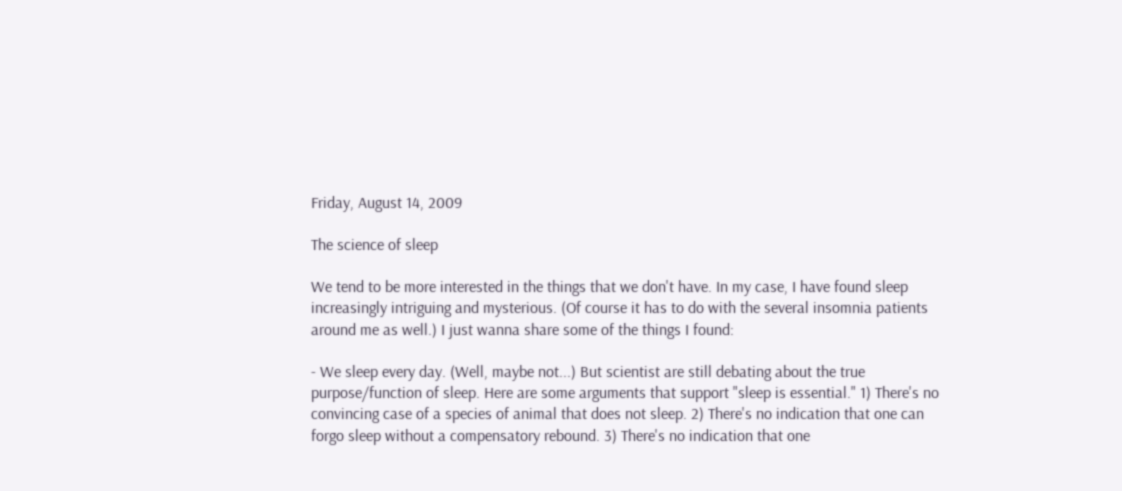Friday, August 14, 2009

The science of sleep

We tend to be more interested in the things that we don't have. In my case, I have found sleep increasingly intriguing and mysterious. (Of course it has to do with the several insomnia patients around me as well.) I just wanna share some of the things I found:

- We sleep every day. (Well, maybe not...) But scientist are still debating about the true purpose/function of sleep. Here are some arguments that support "sleep is essential." 1) There's no convincing case of a species of animal that does not sleep. 2) There's no indication that one can forgo sleep without a compensatory rebound. 3) There's no indication that one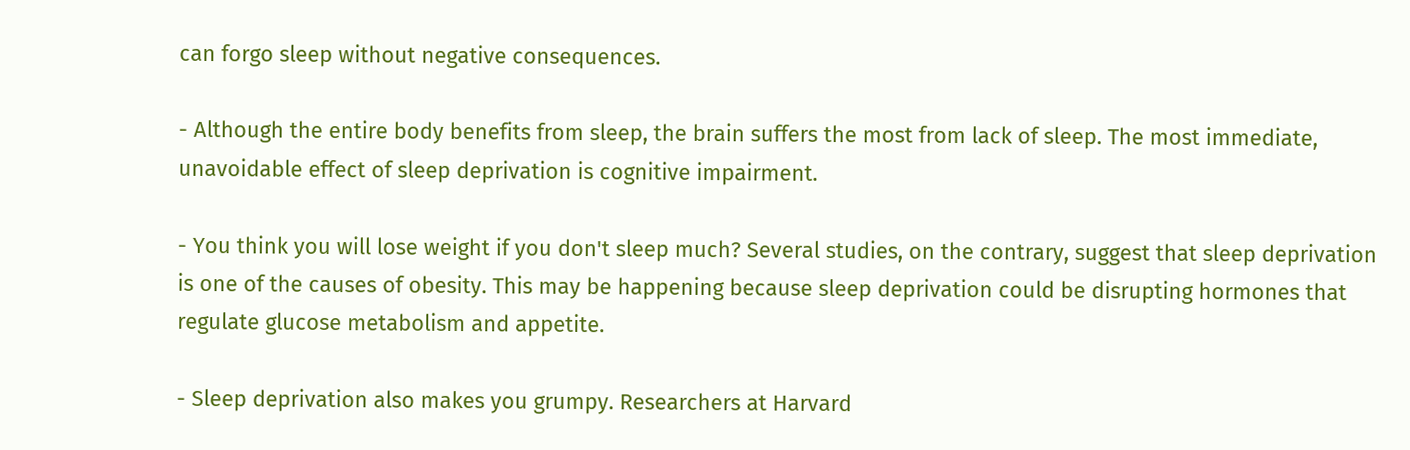can forgo sleep without negative consequences.

- Although the entire body benefits from sleep, the brain suffers the most from lack of sleep. The most immediate, unavoidable effect of sleep deprivation is cognitive impairment.

- You think you will lose weight if you don't sleep much? Several studies, on the contrary, suggest that sleep deprivation is one of the causes of obesity. This may be happening because sleep deprivation could be disrupting hormones that regulate glucose metabolism and appetite.

- Sleep deprivation also makes you grumpy. Researchers at Harvard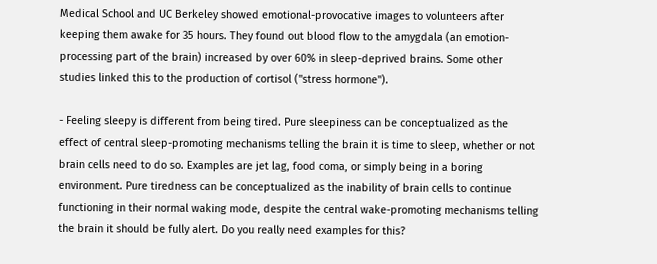Medical School and UC Berkeley showed emotional-provocative images to volunteers after keeping them awake for 35 hours. They found out blood flow to the amygdala (an emotion-processing part of the brain) increased by over 60% in sleep-deprived brains. Some other studies linked this to the production of cortisol ("stress hormone").

- Feeling sleepy is different from being tired. Pure sleepiness can be conceptualized as the effect of central sleep-promoting mechanisms telling the brain it is time to sleep, whether or not brain cells need to do so. Examples are jet lag, food coma, or simply being in a boring environment. Pure tiredness can be conceptualized as the inability of brain cells to continue functioning in their normal waking mode, despite the central wake-promoting mechanisms telling the brain it should be fully alert. Do you really need examples for this?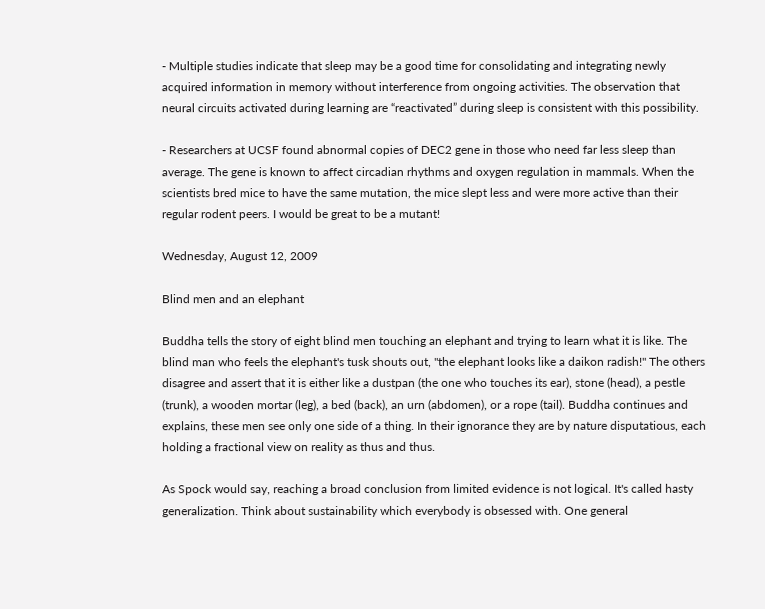- Multiple studies indicate that sleep may be a good time for consolidating and integrating newly acquired information in memory without interference from ongoing activities. The observation that neural circuits activated during learning are “reactivated” during sleep is consistent with this possibility.

- Researchers at UCSF found abnormal copies of DEC2 gene in those who need far less sleep than average. The gene is known to affect circadian rhythms and oxygen regulation in mammals. When the scientists bred mice to have the same mutation, the mice slept less and were more active than their regular rodent peers. I would be great to be a mutant!

Wednesday, August 12, 2009

Blind men and an elephant

Buddha tells the story of eight blind men touching an elephant and trying to learn what it is like. The blind man who feels the elephant's tusk shouts out, "the elephant looks like a daikon radish!" The others disagree and assert that it is either like a dustpan (the one who touches its ear), stone (head), a pestle (trunk), a wooden mortar (leg), a bed (back), an urn (abdomen), or a rope (tail). Buddha continues and explains, these men see only one side of a thing. In their ignorance they are by nature disputatious, each holding a fractional view on reality as thus and thus.

As Spock would say, reaching a broad conclusion from limited evidence is not logical. It's called hasty generalization. Think about sustainability which everybody is obsessed with. One general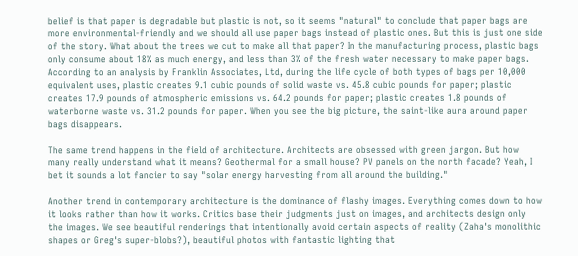belief is that paper is degradable but plastic is not, so it seems "natural" to conclude that paper bags are more environmental-friendly and we should all use paper bags instead of plastic ones. But this is just one side of the story. What about the trees we cut to make all that paper? In the manufacturing process, plastic bags only consume about 18% as much energy, and less than 3% of the fresh water necessary to make paper bags. According to an analysis by Franklin Associates, Ltd, during the life cycle of both types of bags per 10,000 equivalent uses, plastic creates 9.1 cubic pounds of solid waste vs. 45.8 cubic pounds for paper; plastic creates 17.9 pounds of atmospheric emissions vs. 64.2 pounds for paper; plastic creates 1.8 pounds of waterborne waste vs. 31.2 pounds for paper. When you see the big picture, the saint-like aura around paper bags disappears.

The same trend happens in the field of architecture. Architects are obsessed with green jargon. But how many really understand what it means? Geothermal for a small house? PV panels on the north facade? Yeah, I bet it sounds a lot fancier to say "solar energy harvesting from all around the building."

Another trend in contemporary architecture is the dominance of flashy images. Everything comes down to how it looks rather than how it works. Critics base their judgments just on images, and architects design only the images. We see beautiful renderings that intentionally avoid certain aspects of reality (Zaha's monolithic shapes or Greg's super-blobs?), beautiful photos with fantastic lighting that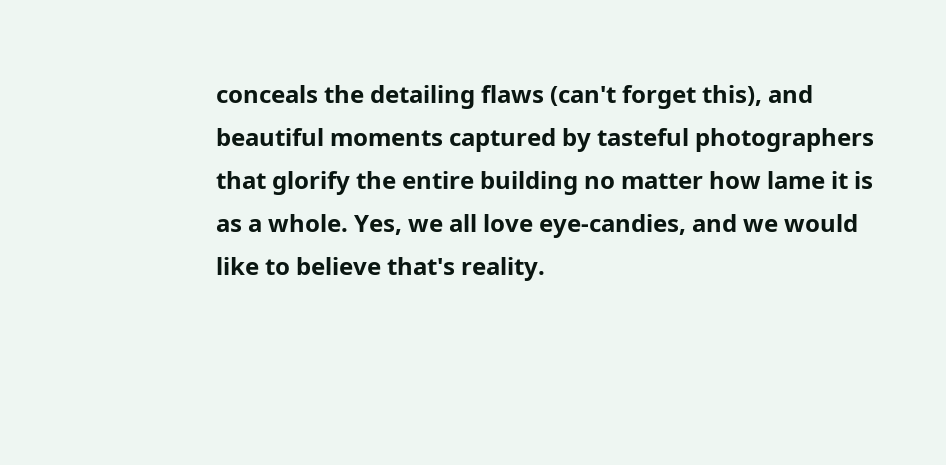conceals the detailing flaws (can't forget this), and beautiful moments captured by tasteful photographers that glorify the entire building no matter how lame it is as a whole. Yes, we all love eye-candies, and we would like to believe that's reality.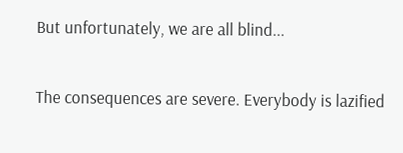But unfortunately, we are all blind...

The consequences are severe. Everybody is lazified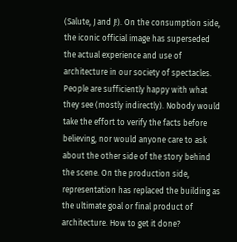(Salute, J and J!). On the consumption side, the iconic official image has superseded the actual experience and use of architecture in our society of spectacles. People are sufficiently happy with what they see (mostly indirectly). Nobody would take the effort to verify the facts before believing, nor would anyone care to ask about the other side of the story behind the scene. On the production side, representation has replaced the building as the ultimate goal or final product of architecture. How to get it done?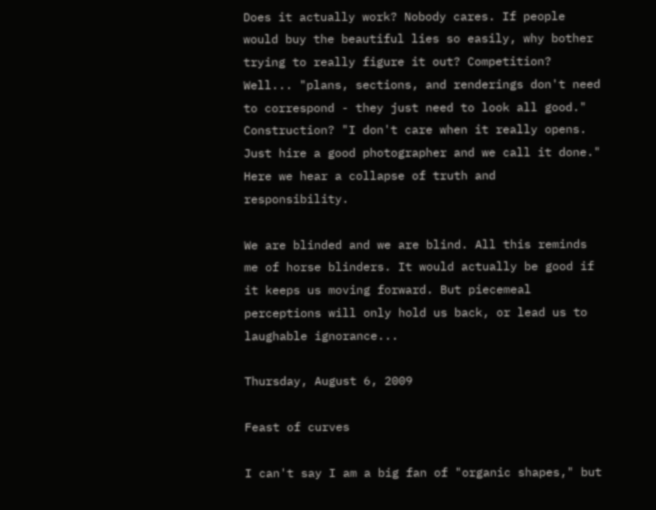Does it actually work? Nobody cares. If people would buy the beautiful lies so easily, why bother trying to really figure it out? Competition? Well... "plans, sections, and renderings don't need to correspond - they just need to look all good." Construction? "I don't care when it really opens. Just hire a good photographer and we call it done." Here we hear a collapse of truth and responsibility.

We are blinded and we are blind. All this reminds me of horse blinders. It would actually be good if it keeps us moving forward. But piecemeal perceptions will only hold us back, or lead us to laughable ignorance...

Thursday, August 6, 2009

Feast of curves

I can't say I am a big fan of "organic shapes," but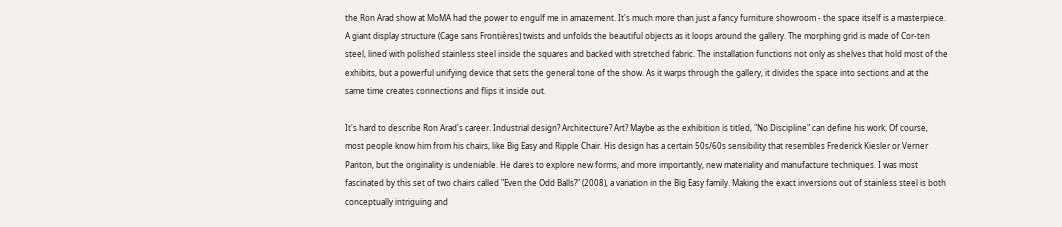the Ron Arad show at MoMA had the power to engulf me in amazement. It's much more than just a fancy furniture showroom - the space itself is a masterpiece. A giant display structure (Cage sans Frontières) twists and unfolds the beautiful objects as it loops around the gallery. The morphing grid is made of Cor-ten steel, lined with polished stainless steel inside the squares and backed with stretched fabric. The installation functions not only as shelves that hold most of the exhibits, but a powerful unifying device that sets the general tone of the show. As it warps through the gallery, it divides the space into sections and at the same time creates connections and flips it inside out.

It's hard to describe Ron Arad's career. Industrial design? Architecture? Art? Maybe as the exhibition is titled, "No Discipline" can define his work. Of course, most people know him from his chairs, like Big Easy and Ripple Chair. His design has a certain 50s/60s sensibility that resembles Frederick Kiesler or Verner Panton, but the originality is undeniable. He dares to explore new forms, and more importantly, new materiality and manufacture techniques. I was most fascinated by this set of two chairs called "Even the Odd Balls?" (2008), a variation in the Big Easy family. Making the exact inversions out of stainless steel is both conceptually intriguing and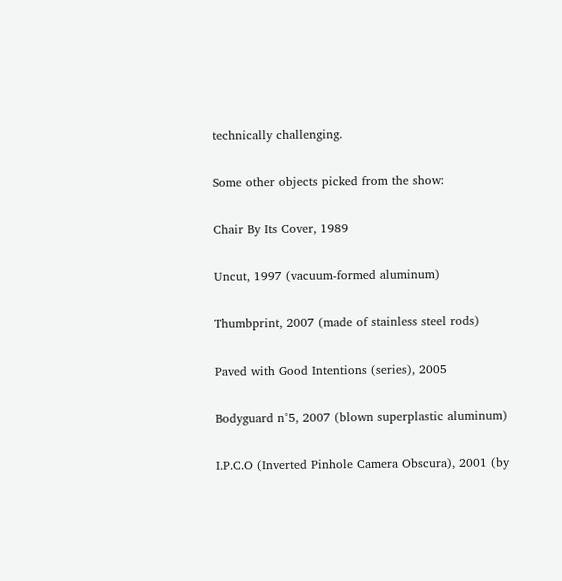technically challenging.

Some other objects picked from the show:

Chair By Its Cover, 1989

Uncut, 1997 (vacuum-formed aluminum)

Thumbprint, 2007 (made of stainless steel rods)

Paved with Good Intentions (series), 2005

Bodyguard n°5, 2007 (blown superplastic aluminum)

I.P.C.O (Inverted Pinhole Camera Obscura), 2001 (by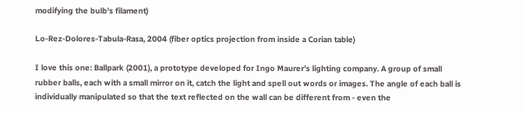modifying the bulb's filament)

Lo-Rez-Dolores-Tabula-Rasa, 2004 (fiber optics projection from inside a Corian table)

I love this one: Ballpark (2001), a prototype developed for Ingo Maurer’s lighting company. A group of small rubber balls, each with a small mirror on it, catch the light and spell out words or images. The angle of each ball is individually manipulated so that the text reflected on the wall can be different from - even the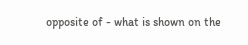opposite of - what is shown on the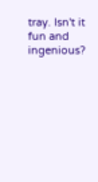tray. Isn't it fun and ingenious?